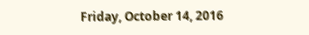Friday, October 14, 2016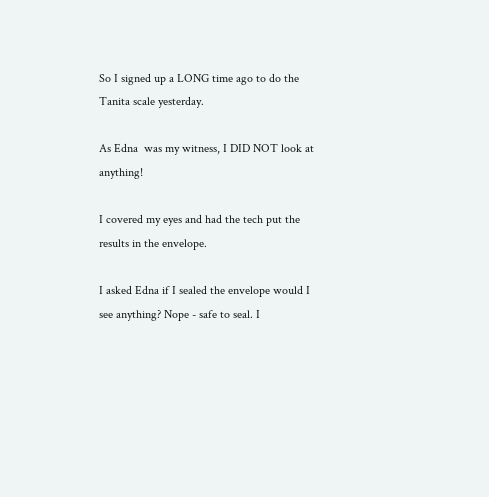So I signed up a LONG time ago to do the Tanita scale yesterday.

As Edna  was my witness, I DID NOT look at anything!

I covered my eyes and had the tech put the results in the envelope.

I asked Edna if I sealed the envelope would I see anything? Nope - safe to seal. I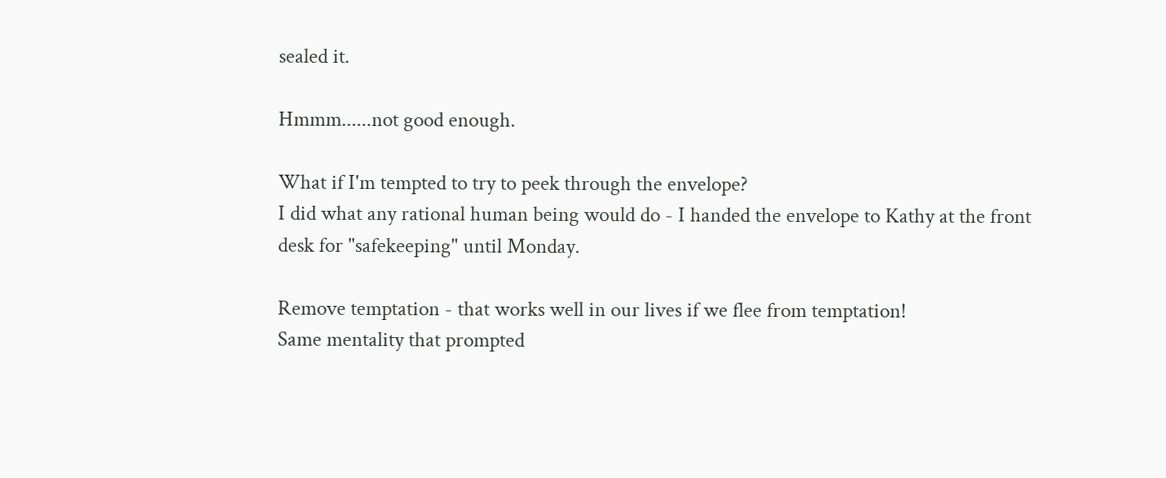sealed it.

Hmmm......not good enough.

What if I'm tempted to try to peek through the envelope?
I did what any rational human being would do - I handed the envelope to Kathy at the front desk for "safekeeping" until Monday.

Remove temptation - that works well in our lives if we flee from temptation!
Same mentality that prompted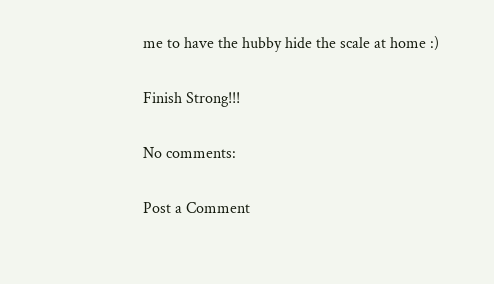me to have the hubby hide the scale at home :)

Finish Strong!!!

No comments:

Post a Comment